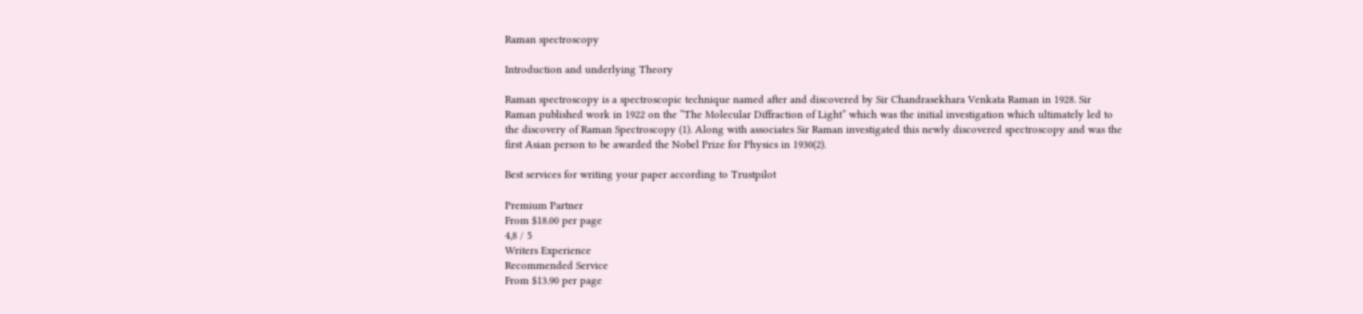Raman spectroscopy

Introduction and underlying Theory

Raman spectroscopy is a spectroscopic technique named after and discovered by Sir Chandrasekhara Venkata Raman in 1928. Sir Raman published work in 1922 on the “The Molecular Diffraction of Light” which was the initial investigation which ultimately led to the discovery of Raman Spectroscopy (1). Along with associates Sir Raman investigated this newly discovered spectroscopy and was the first Asian person to be awarded the Nobel Prize for Physics in 1930(2).

Best services for writing your paper according to Trustpilot

Premium Partner
From $18.00 per page
4,8 / 5
Writers Experience
Recommended Service
From $13.90 per page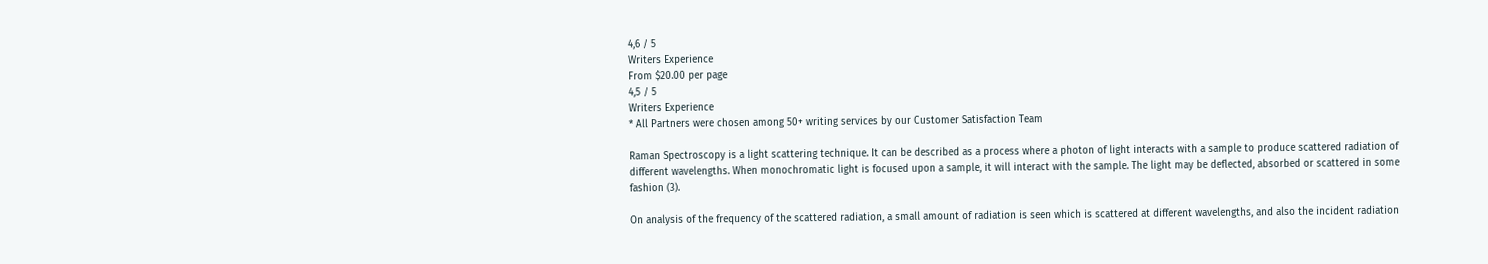4,6 / 5
Writers Experience
From $20.00 per page
4,5 / 5
Writers Experience
* All Partners were chosen among 50+ writing services by our Customer Satisfaction Team

Raman Spectroscopy is a light scattering technique. It can be described as a process where a photon of light interacts with a sample to produce scattered radiation of different wavelengths. When monochromatic light is focused upon a sample, it will interact with the sample. The light may be deflected, absorbed or scattered in some fashion (3).

On analysis of the frequency of the scattered radiation, a small amount of radiation is seen which is scattered at different wavelengths, and also the incident radiation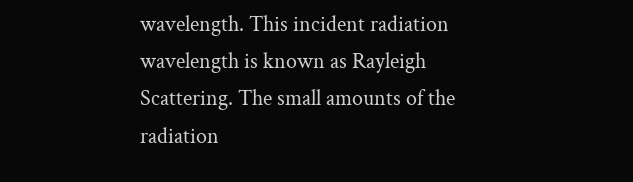wavelength. This incident radiation wavelength is known as Rayleigh Scattering. The small amounts of the radiation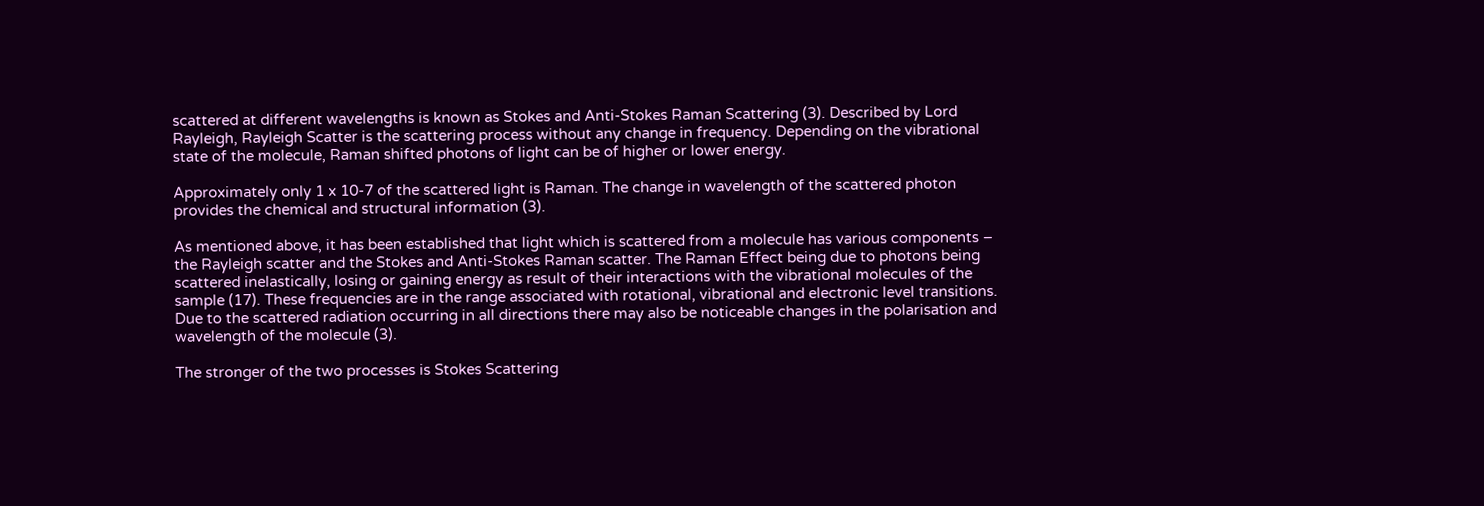scattered at different wavelengths is known as Stokes and Anti-Stokes Raman Scattering (3). Described by Lord Rayleigh, Rayleigh Scatter is the scattering process without any change in frequency. Depending on the vibrational state of the molecule, Raman shifted photons of light can be of higher or lower energy.

Approximately only 1 x 10-7 of the scattered light is Raman. The change in wavelength of the scattered photon provides the chemical and structural information (3).

As mentioned above, it has been established that light which is scattered from a molecule has various components – the Rayleigh scatter and the Stokes and Anti-Stokes Raman scatter. The Raman Effect being due to photons being scattered inelastically, losing or gaining energy as result of their interactions with the vibrational molecules of the sample (17). These frequencies are in the range associated with rotational, vibrational and electronic level transitions. Due to the scattered radiation occurring in all directions there may also be noticeable changes in the polarisation and wavelength of the molecule (3).

The stronger of the two processes is Stokes Scattering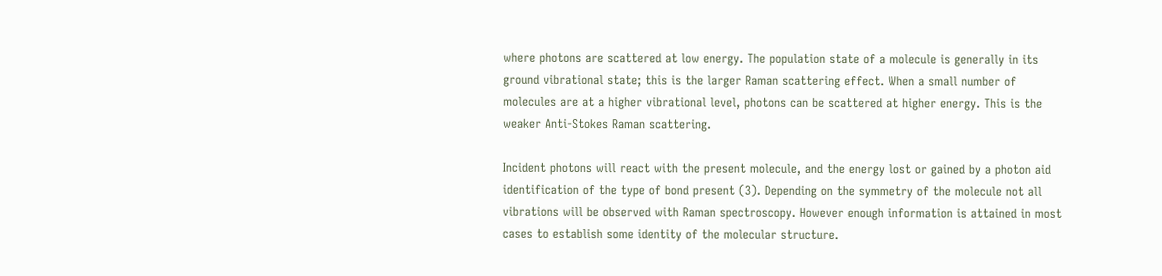where photons are scattered at low energy. The population state of a molecule is generally in its ground vibrational state; this is the larger Raman scattering effect. When a small number of molecules are at a higher vibrational level, photons can be scattered at higher energy. This is the weaker Anti-Stokes Raman scattering.

Incident photons will react with the present molecule, and the energy lost or gained by a photon aid identification of the type of bond present (3). Depending on the symmetry of the molecule not all vibrations will be observed with Raman spectroscopy. However enough information is attained in most cases to establish some identity of the molecular structure.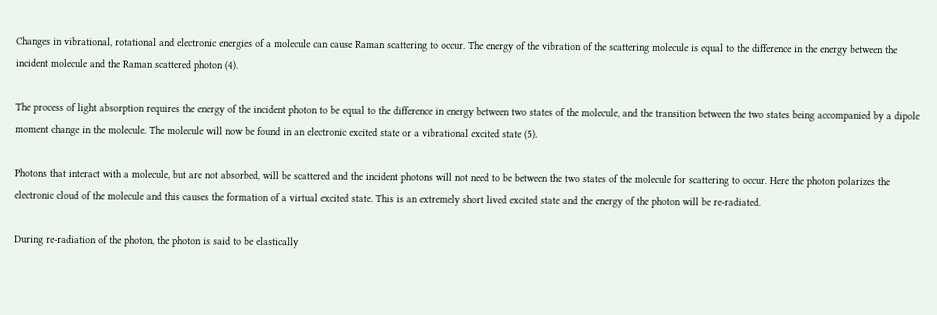Changes in vibrational, rotational and electronic energies of a molecule can cause Raman scattering to occur. The energy of the vibration of the scattering molecule is equal to the difference in the energy between the incident molecule and the Raman scattered photon (4).

The process of light absorption requires the energy of the incident photon to be equal to the difference in energy between two states of the molecule, and the transition between the two states being accompanied by a dipole moment change in the molecule. The molecule will now be found in an electronic excited state or a vibrational excited state (5).

Photons that interact with a molecule, but are not absorbed, will be scattered and the incident photons will not need to be between the two states of the molecule for scattering to occur. Here the photon polarizes the electronic cloud of the molecule and this causes the formation of a virtual excited state. This is an extremely short lived excited state and the energy of the photon will be re-radiated.

During re-radiation of the photon, the photon is said to be elastically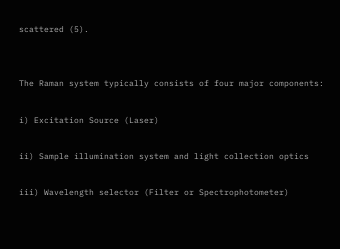scattered (5).


The Raman system typically consists of four major components:

i) Excitation Source (Laser)

ii) Sample illumination system and light collection optics

iii) Wavelength selector (Filter or Spectrophotometer)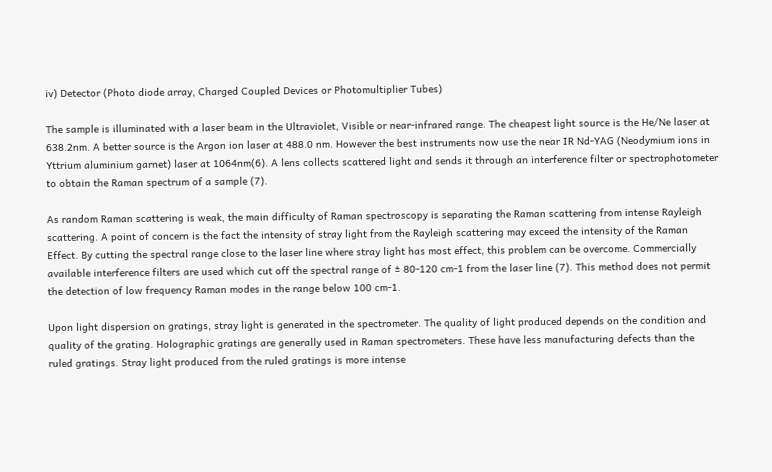iv) Detector (Photo diode array, Charged Coupled Devices or Photomultiplier Tubes)

The sample is illuminated with a laser beam in the Ultraviolet, Visible or near-infrared range. The cheapest light source is the He/Ne laser at 638.2nm. A better source is the Argon ion laser at 488.0 nm. However the best instruments now use the near IR Nd-YAG (Neodymium ions in Yttrium aluminium garnet) laser at 1064nm(6). A lens collects scattered light and sends it through an interference filter or spectrophotometer to obtain the Raman spectrum of a sample (7).

As random Raman scattering is weak, the main difficulty of Raman spectroscopy is separating the Raman scattering from intense Rayleigh scattering. A point of concern is the fact the intensity of stray light from the Rayleigh scattering may exceed the intensity of the Raman Effect. By cutting the spectral range close to the laser line where stray light has most effect, this problem can be overcome. Commercially available interference filters are used which cut off the spectral range of ± 80-120 cm-1 from the laser line (7). This method does not permit the detection of low frequency Raman modes in the range below 100 cm-1.

Upon light dispersion on gratings, stray light is generated in the spectrometer. The quality of light produced depends on the condition and quality of the grating. Holographic gratings are generally used in Raman spectrometers. These have less manufacturing defects than the ruled gratings. Stray light produced from the ruled gratings is more intense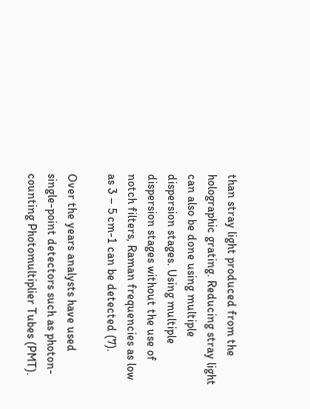than stray light produced from the holographic grating. Reducing stray light can also be done using multiple dispersion stages. Using multiple dispersion stages without the use of notch filters, Raman frequencies as low as 3 – 5 cm-1 can be detected (7).

Over the years analysts have used single-point detectors such as photon-counting Photomultiplier Tubes (PMT).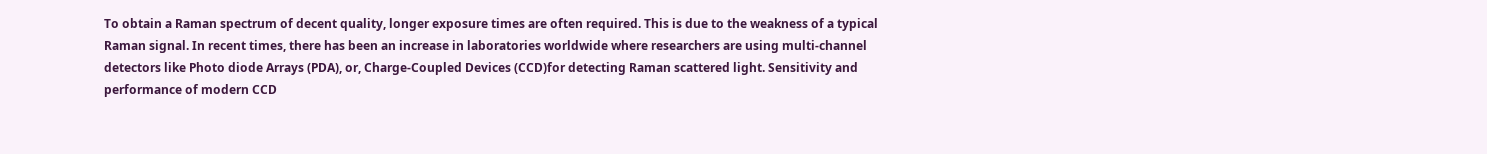To obtain a Raman spectrum of decent quality, longer exposure times are often required. This is due to the weakness of a typical Raman signal. In recent times, there has been an increase in laboratories worldwide where researchers are using multi-channel detectors like Photo diode Arrays (PDA), or, Charge-Coupled Devices (CCD)for detecting Raman scattered light. Sensitivity and performance of modern CCD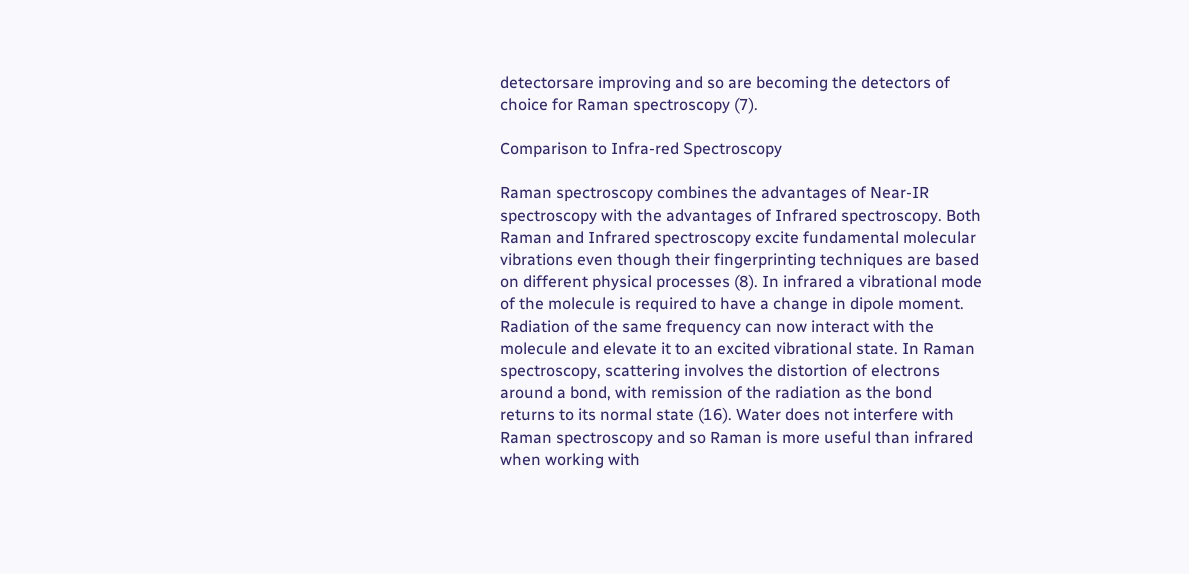detectorsare improving and so are becoming the detectors of choice for Raman spectroscopy (7).

Comparison to Infra-red Spectroscopy

Raman spectroscopy combines the advantages of Near-IR spectroscopy with the advantages of Infrared spectroscopy. Both Raman and Infrared spectroscopy excite fundamental molecular vibrations even though their fingerprinting techniques are based on different physical processes (8). In infrared a vibrational mode of the molecule is required to have a change in dipole moment. Radiation of the same frequency can now interact with the molecule and elevate it to an excited vibrational state. In Raman spectroscopy, scattering involves the distortion of electrons around a bond, with remission of the radiation as the bond returns to its normal state (16). Water does not interfere with Raman spectroscopy and so Raman is more useful than infrared when working with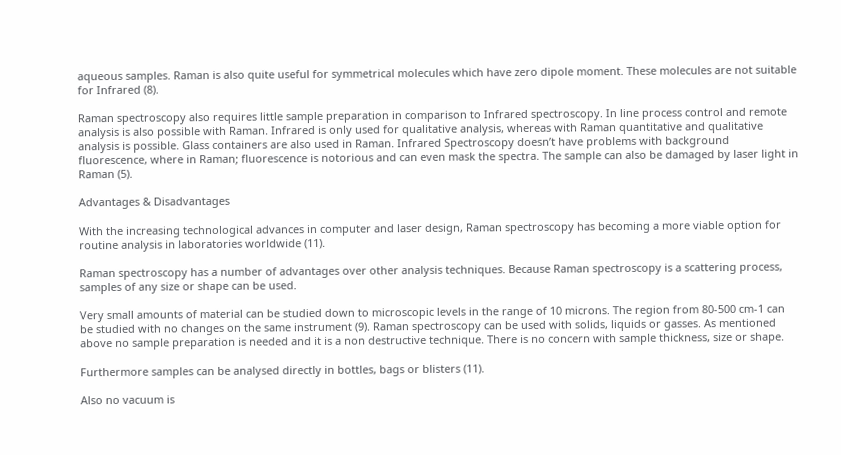aqueous samples. Raman is also quite useful for symmetrical molecules which have zero dipole moment. These molecules are not suitable for Infrared (8).

Raman spectroscopy also requires little sample preparation in comparison to Infrared spectroscopy. In line process control and remote analysis is also possible with Raman. Infrared is only used for qualitative analysis, whereas with Raman quantitative and qualitative analysis is possible. Glass containers are also used in Raman. Infrared Spectroscopy doesn’t have problems with background fluorescence, where in Raman; fluorescence is notorious and can even mask the spectra. The sample can also be damaged by laser light in Raman (5).

Advantages & Disadvantages

With the increasing technological advances in computer and laser design, Raman spectroscopy has becoming a more viable option for routine analysis in laboratories worldwide (11).

Raman spectroscopy has a number of advantages over other analysis techniques. Because Raman spectroscopy is a scattering process, samples of any size or shape can be used.

Very small amounts of material can be studied down to microscopic levels in the range of 10 microns. The region from 80-500 cm-1 can be studied with no changes on the same instrument (9). Raman spectroscopy can be used with solids, liquids or gasses. As mentioned above no sample preparation is needed and it is a non destructive technique. There is no concern with sample thickness, size or shape.

Furthermore samples can be analysed directly in bottles, bags or blisters (11).

Also no vacuum is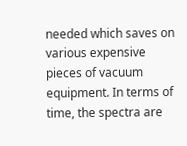needed which saves on various expensive pieces of vacuum equipment. In terms of time, the spectra are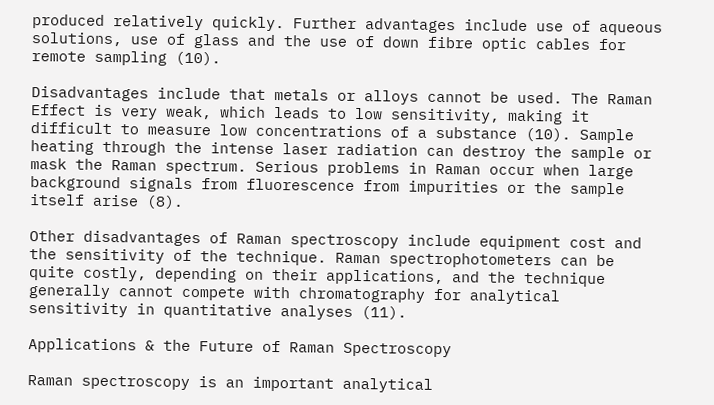produced relatively quickly. Further advantages include use of aqueous solutions, use of glass and the use of down fibre optic cables for remote sampling (10).

Disadvantages include that metals or alloys cannot be used. The Raman Effect is very weak, which leads to low sensitivity, making it difficult to measure low concentrations of a substance (10). Sample heating through the intense laser radiation can destroy the sample or mask the Raman spectrum. Serious problems in Raman occur when large background signals from fluorescence from impurities or the sample itself arise (8).

Other disadvantages of Raman spectroscopy include equipment cost and the sensitivity of the technique. Raman spectrophotometers can be quite costly, depending on their applications, and the technique generally cannot compete with chromatography for analytical sensitivity in quantitative analyses (11).

Applications & the Future of Raman Spectroscopy

Raman spectroscopy is an important analytical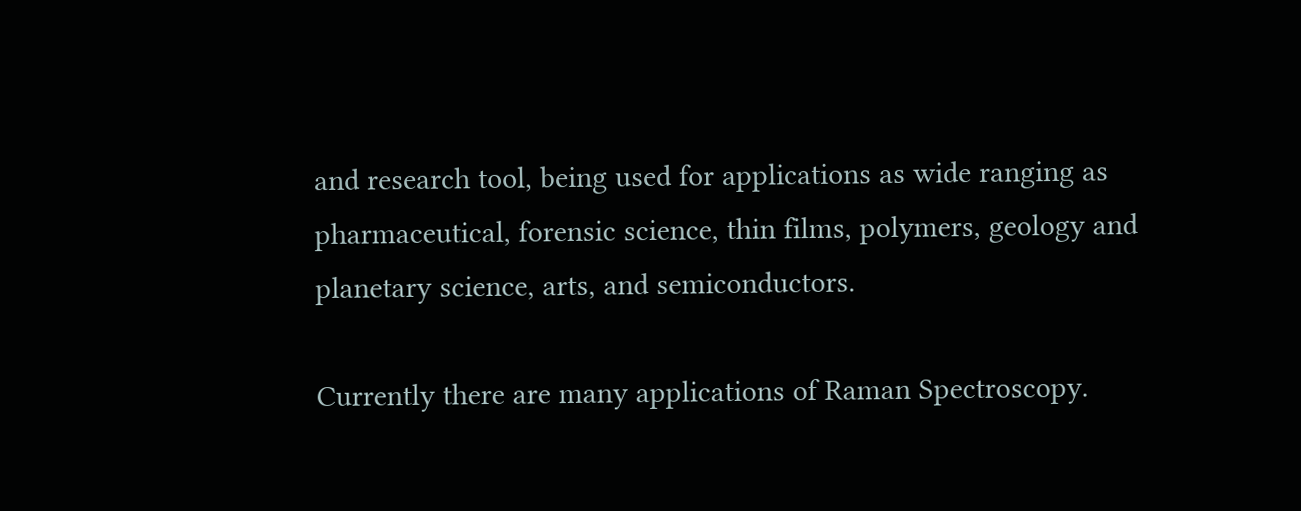and research tool, being used for applications as wide ranging as pharmaceutical, forensic science, thin films, polymers, geology and planetary science, arts, and semiconductors.

Currently there are many applications of Raman Spectroscopy.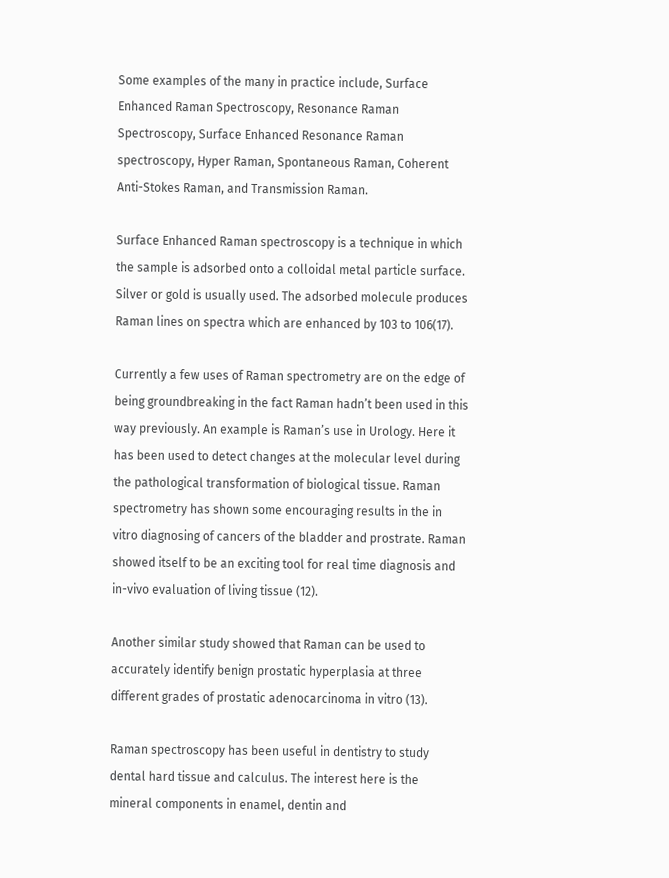Some examples of the many in practice include, Surface Enhanced Raman Spectroscopy, Resonance Raman Spectroscopy, Surface Enhanced Resonance Raman spectroscopy, Hyper Raman, Spontaneous Raman, Coherent Anti-Stokes Raman, and Transmission Raman.

Surface Enhanced Raman spectroscopy is a technique in which the sample is adsorbed onto a colloidal metal particle surface. Silver or gold is usually used. The adsorbed molecule produces Raman lines on spectra which are enhanced by 103 to 106(17).

Currently a few uses of Raman spectrometry are on the edge of being groundbreaking in the fact Raman hadn’t been used in this way previously. An example is Raman’s use in Urology. Here it has been used to detect changes at the molecular level during the pathological transformation of biological tissue. Raman spectrometry has shown some encouraging results in the in vitro diagnosing of cancers of the bladder and prostrate. Raman showed itself to be an exciting tool for real time diagnosis and in-vivo evaluation of living tissue (12).

Another similar study showed that Raman can be used to accurately identify benign prostatic hyperplasia at three different grades of prostatic adenocarcinoma in vitro (13).

Raman spectroscopy has been useful in dentistry to study dental hard tissue and calculus. The interest here is the mineral components in enamel, dentin and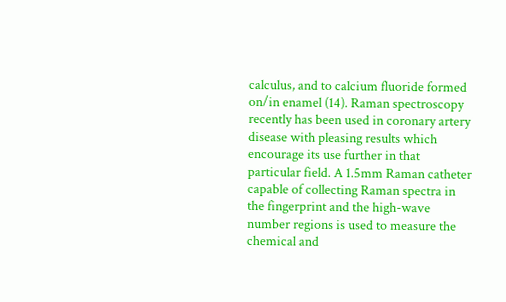calculus, and to calcium fluoride formed on/in enamel (14). Raman spectroscopy recently has been used in coronary artery disease with pleasing results which encourage its use further in that particular field. A 1.5mm Raman catheter capable of collecting Raman spectra in the fingerprint and the high-wave number regions is used to measure the chemical and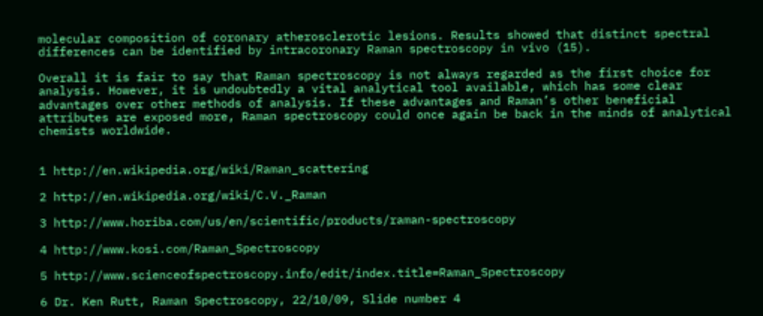molecular composition of coronary atherosclerotic lesions. Results showed that distinct spectral differences can be identified by intracoronary Raman spectroscopy in vivo (15).

Overall it is fair to say that Raman spectroscopy is not always regarded as the first choice for analysis. However, it is undoubtedly a vital analytical tool available, which has some clear advantages over other methods of analysis. If these advantages and Raman’s other beneficial attributes are exposed more, Raman spectroscopy could once again be back in the minds of analytical chemists worldwide.


1 http://en.wikipedia.org/wiki/Raman_scattering

2 http://en.wikipedia.org/wiki/C.V._Raman

3 http://www.horiba.com/us/en/scientific/products/raman-spectroscopy

4 http://www.kosi.com/Raman_Spectroscopy

5 http://www.scienceofspectroscopy.info/edit/index.title=Raman_Spectroscopy

6 Dr. Ken Rutt, Raman Spectroscopy, 22/10/09, Slide number 4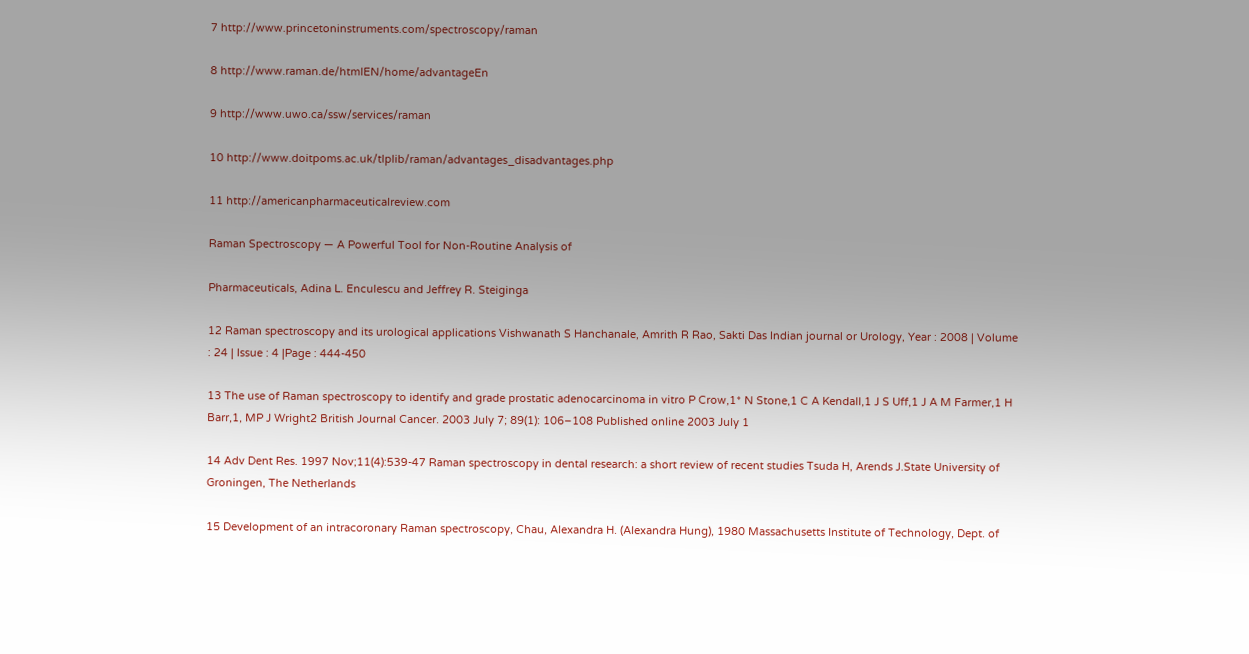7 http://www.princetoninstruments.com/spectroscopy/raman

8 http://www.raman.de/htmlEN/home/advantageEn

9 http://www.uwo.ca/ssw/services/raman

10 http://www.doitpoms.ac.uk/tlplib/raman/advantages_disadvantages.php

11 http://americanpharmaceuticalreview.com

Raman Spectroscopy — A Powerful Tool for Non-Routine Analysis of

Pharmaceuticals, Adina L. Enculescu and Jeffrey R. Steiginga

12 Raman spectroscopy and its urological applications Vishwanath S Hanchanale, Amrith R Rao, Sakti Das Indian journal or Urology, Year : 2008 | Volume : 24 | Issue : 4 |Page : 444-450

13 The use of Raman spectroscopy to identify and grade prostatic adenocarcinoma in vitro P Crow,1* N Stone,1 C A Kendall,1 J S Uff,1 J A M Farmer,1 H Barr,1, MP J Wright2 British Journal Cancer. 2003 July 7; 89(1): 106–108 Published online 2003 July 1

14 Adv Dent Res. 1997 Nov;11(4):539-47 Raman spectroscopy in dental research: a short review of recent studies Tsuda H, Arends J.State University of Groningen, The Netherlands

15 Development of an intracoronary Raman spectroscopy, Chau, Alexandra H. (Alexandra Hung), 1980 Massachusetts Institute of Technology, Dept. of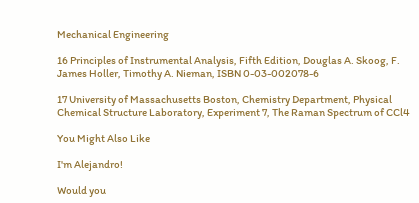Mechanical Engineering

16 Principles of Instrumental Analysis, Fifth Edition, Douglas A. Skoog, F. James Holler, Timothy A. Nieman, ISBN 0-03-002078-6

17 University of Massachusetts Boston, Chemistry Department, Physical Chemical Structure Laboratory, Experiment 7, The Raman Spectrum of CCl4

You Might Also Like

I'm Alejandro!

Would you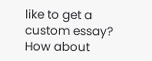like to get a custom essay? How about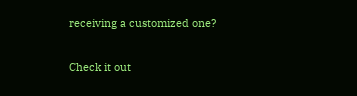receiving a customized one?

Check it out